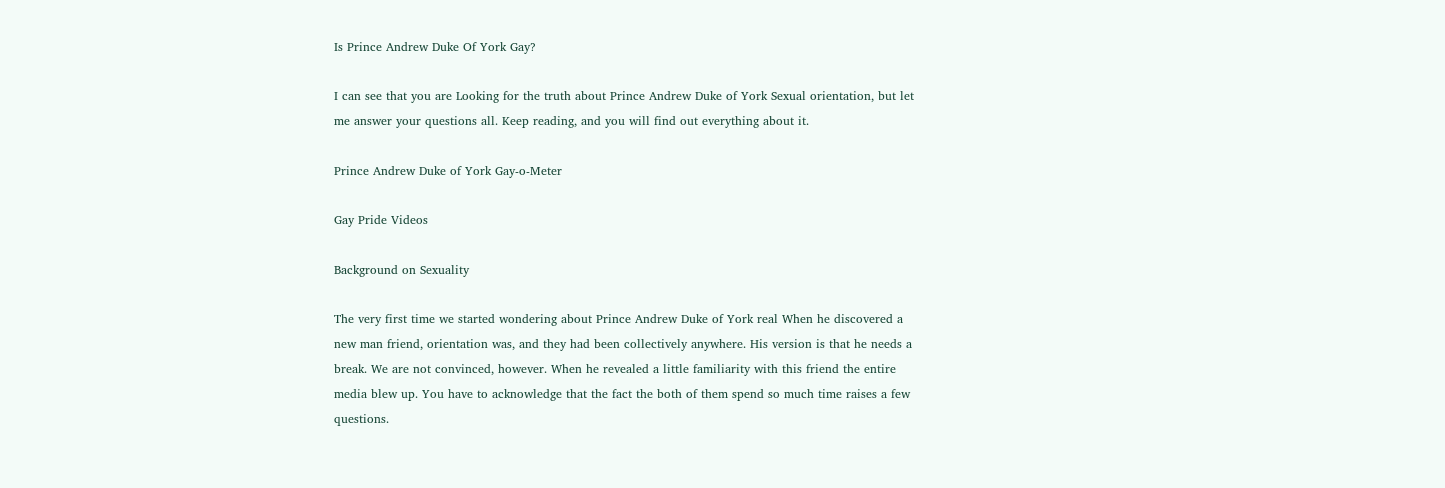Is Prince Andrew Duke Of York Gay?

I can see that you are Looking for the truth about Prince Andrew Duke of York Sexual orientation, but let me answer your questions all. Keep reading, and you will find out everything about it.

Prince Andrew Duke of York Gay-o-Meter

Gay Pride Videos

Background on Sexuality

The very first time we started wondering about Prince Andrew Duke of York real When he discovered a new man friend, orientation was, and they had been collectively anywhere. His version is that he needs a break. We are not convinced, however. When he revealed a little familiarity with this friend the entire media blew up. You have to acknowledge that the fact the both of them spend so much time raises a few questions.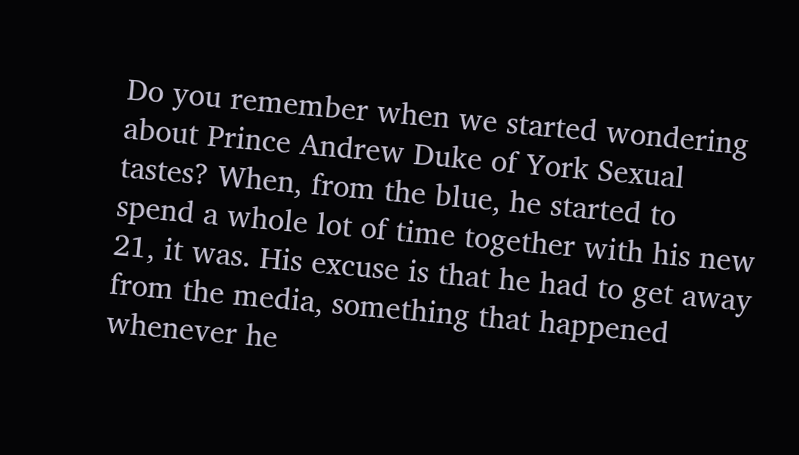Do you remember when we started wondering about Prince Andrew Duke of York Sexual tastes? When, from the blue, he started to spend a whole lot of time together with his new 21, it was. His excuse is that he had to get away from the media, something that happened whenever he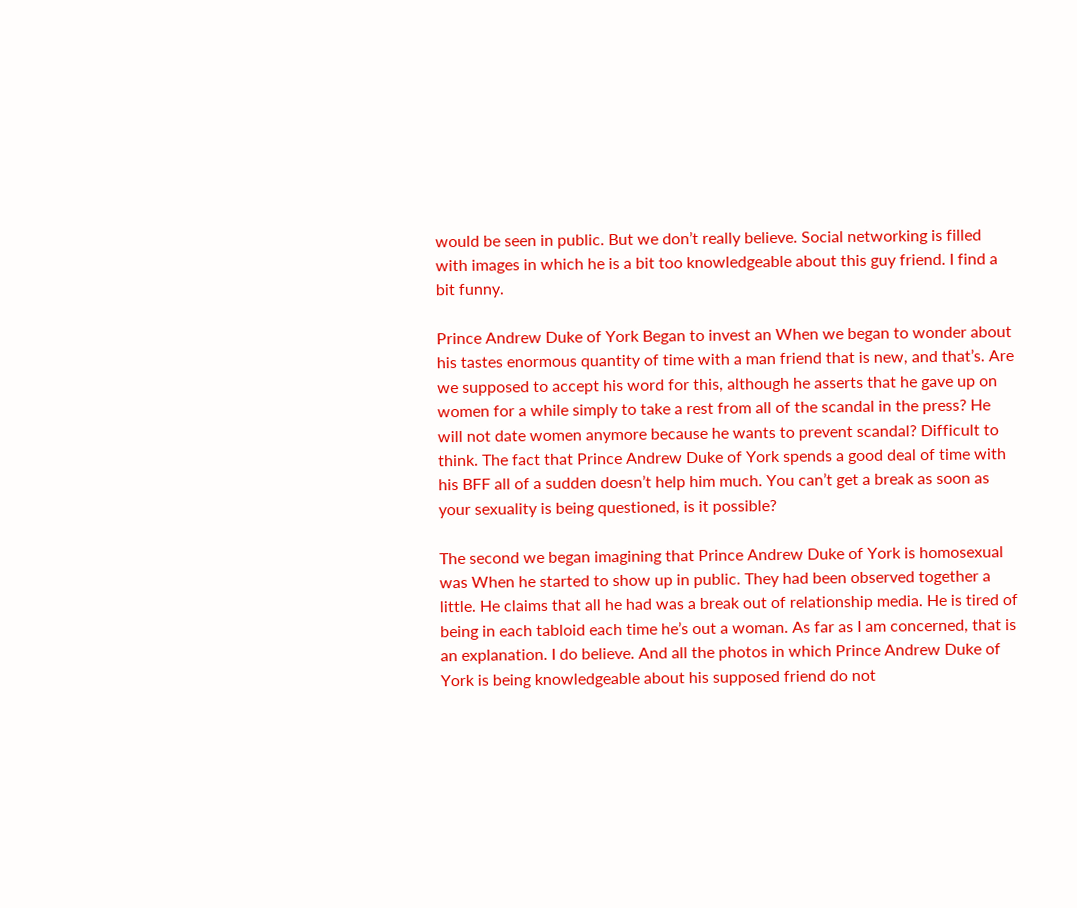would be seen in public. But we don’t really believe. Social networking is filled with images in which he is a bit too knowledgeable about this guy friend. I find a bit funny.

Prince Andrew Duke of York Began to invest an When we began to wonder about his tastes enormous quantity of time with a man friend that is new, and that’s. Are we supposed to accept his word for this, although he asserts that he gave up on women for a while simply to take a rest from all of the scandal in the press? He will not date women anymore because he wants to prevent scandal? Difficult to think. The fact that Prince Andrew Duke of York spends a good deal of time with his BFF all of a sudden doesn’t help him much. You can’t get a break as soon as your sexuality is being questioned, is it possible?

The second we began imagining that Prince Andrew Duke of York is homosexual was When he started to show up in public. They had been observed together a little. He claims that all he had was a break out of relationship media. He is tired of being in each tabloid each time he’s out a woman. As far as I am concerned, that is an explanation. I do believe. And all the photos in which Prince Andrew Duke of York is being knowledgeable about his supposed friend do not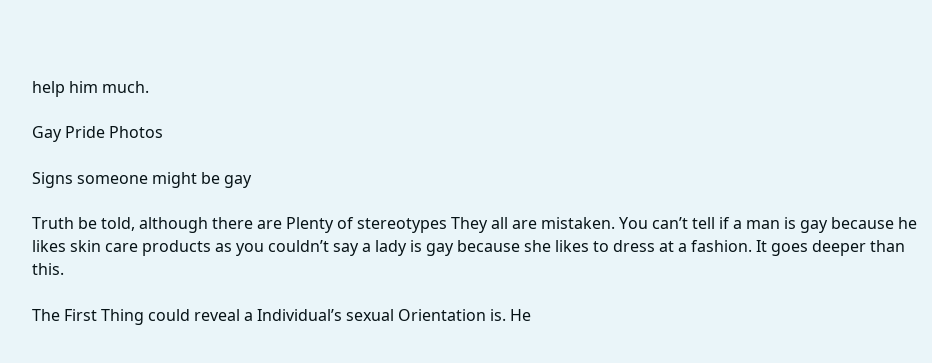help him much.

Gay Pride Photos

Signs someone might be gay

Truth be told, although there are Plenty of stereotypes They all are mistaken. You can’t tell if a man is gay because he likes skin care products as you couldn’t say a lady is gay because she likes to dress at a fashion. It goes deeper than this.

The First Thing could reveal a Individual’s sexual Orientation is. He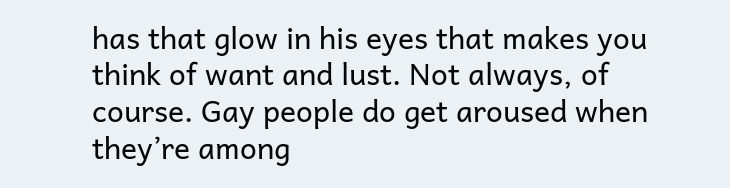has that glow in his eyes that makes you think of want and lust. Not always, of course. Gay people do get aroused when they’re among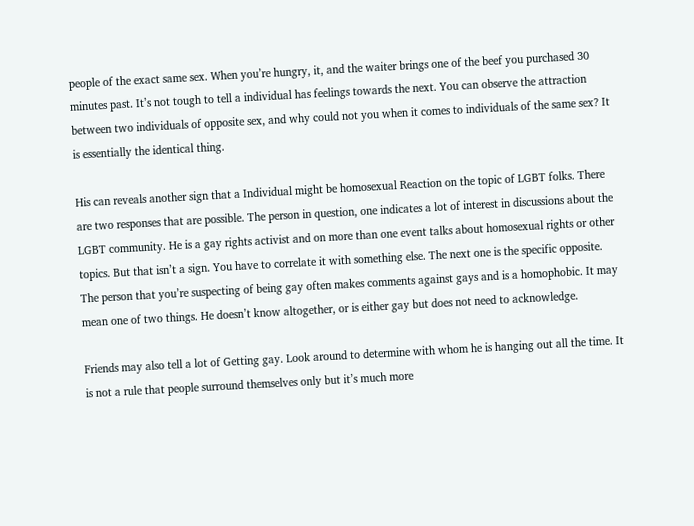people of the exact same sex. When you’re hungry, it, and the waiter brings one of the beef you purchased 30 minutes past. It’s not tough to tell a individual has feelings towards the next. You can observe the attraction between two individuals of opposite sex, and why could not you when it comes to individuals of the same sex? It is essentially the identical thing.

His can reveals another sign that a Individual might be homosexual Reaction on the topic of LGBT folks. There are two responses that are possible. The person in question, one indicates a lot of interest in discussions about the LGBT community. He is a gay rights activist and on more than one event talks about homosexual rights or other topics. But that isn’t a sign. You have to correlate it with something else. The next one is the specific opposite. The person that you’re suspecting of being gay often makes comments against gays and is a homophobic. It may mean one of two things. He doesn’t know altogether, or is either gay but does not need to acknowledge.

Friends may also tell a lot of Getting gay. Look around to determine with whom he is hanging out all the time. It is not a rule that people surround themselves only but it’s much more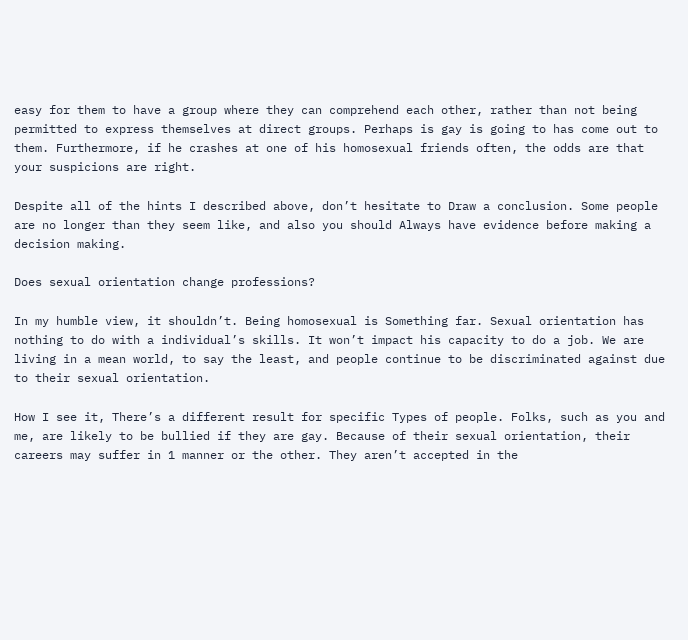easy for them to have a group where they can comprehend each other, rather than not being permitted to express themselves at direct groups. Perhaps is gay is going to has come out to them. Furthermore, if he crashes at one of his homosexual friends often, the odds are that your suspicions are right.

Despite all of the hints I described above, don’t hesitate to Draw a conclusion. Some people are no longer than they seem like, and also you should Always have evidence before making a decision making.

Does sexual orientation change professions?

In my humble view, it shouldn’t. Being homosexual is Something far. Sexual orientation has nothing to do with a individual’s skills. It won’t impact his capacity to do a job. We are living in a mean world, to say the least, and people continue to be discriminated against due to their sexual orientation.

How I see it, There’s a different result for specific Types of people. Folks, such as you and me, are likely to be bullied if they are gay. Because of their sexual orientation, their careers may suffer in 1 manner or the other. They aren’t accepted in the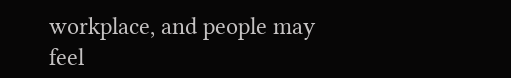workplace, and people may feel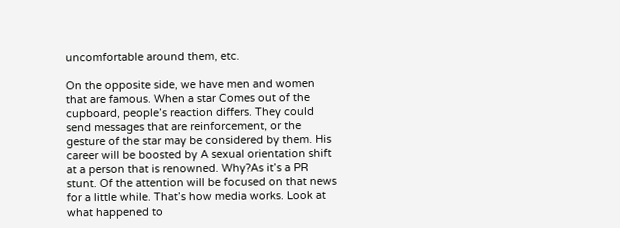uncomfortable around them, etc.

On the opposite side, we have men and women that are famous. When a star Comes out of the cupboard, people’s reaction differs. They could send messages that are reinforcement, or the gesture of the star may be considered by them. His career will be boosted by A sexual orientation shift at a person that is renowned. Why?As it’s a PR stunt. Of the attention will be focused on that news for a little while. That’s how media works. Look at what happened to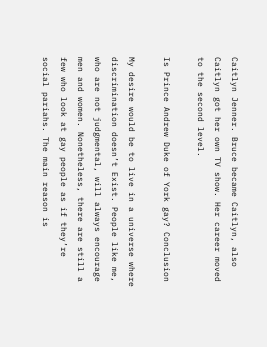Caitlyn Jenner. Bruce became Caitlyn, also Caitlyn got her own TV show. Her career moved to the second level.

Is Prince Andrew Duke of York gay? Conclusion

My desire would be to live in a universe where discrimination doesn’t Exist. People like me, who are not judgmental, will always encourage men and women. Nonetheless, there are still a few who look at gay people as if they’re social pariahs. The main reason is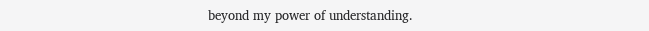beyond my power of understanding.